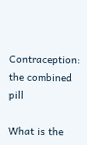Contraception: the combined pill

What is the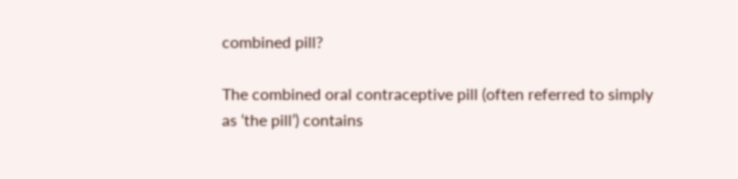combined pill?

The combined oral contraceptive pill (often referred to simply as ‘the pill’) contains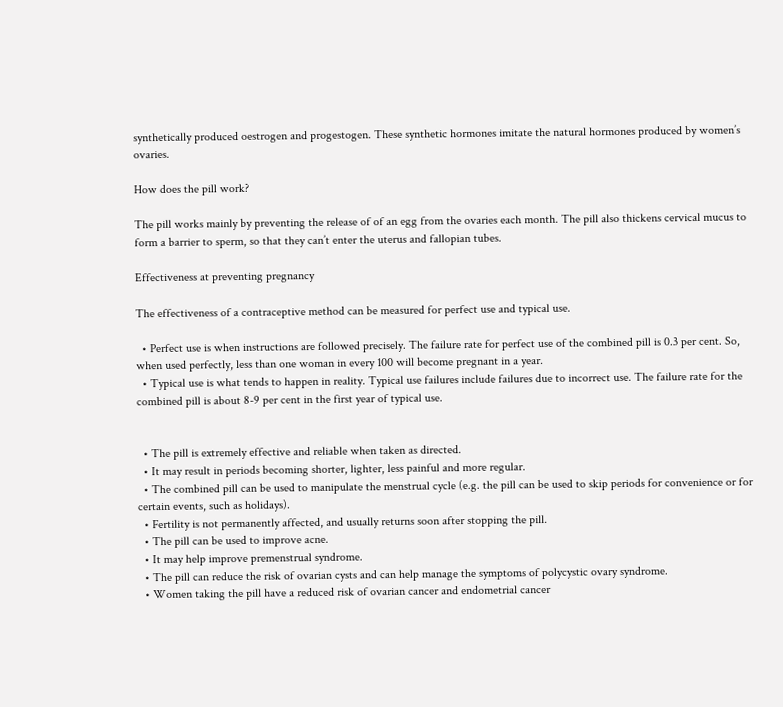synthetically produced oestrogen and progestogen. These synthetic hormones imitate the natural hormones produced by women’s ovaries.

How does the pill work?

The pill works mainly by preventing the release of of an egg from the ovaries each month. The pill also thickens cervical mucus to form a barrier to sperm, so that they can’t enter the uterus and fallopian tubes.

Effectiveness at preventing pregnancy

The effectiveness of a contraceptive method can be measured for perfect use and typical use.

  • Perfect use is when instructions are followed precisely. The failure rate for perfect use of the combined pill is 0.3 per cent. So, when used perfectly, less than one woman in every 100 will become pregnant in a year.
  • Typical use is what tends to happen in reality. Typical use failures include failures due to incorrect use. The failure rate for the combined pill is about 8-9 per cent in the first year of typical use.


  • The pill is extremely effective and reliable when taken as directed.
  • It may result in periods becoming shorter, lighter, less painful and more regular.
  • The combined pill can be used to manipulate the menstrual cycle (e.g. the pill can be used to skip periods for convenience or for certain events, such as holidays).
  • Fertility is not permanently affected, and usually returns soon after stopping the pill.
  • The pill can be used to improve acne.
  • It may help improve premenstrual syndrome.
  • The pill can reduce the risk of ovarian cysts and can help manage the symptoms of polycystic ovary syndrome.
  • Women taking the pill have a reduced risk of ovarian cancer and endometrial cancer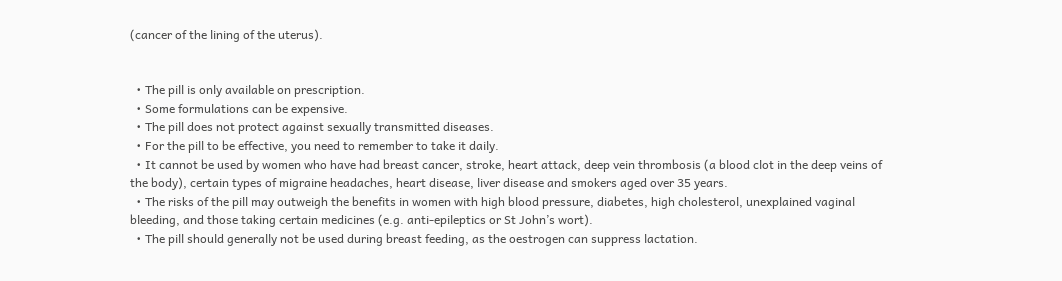(cancer of the lining of the uterus).


  • The pill is only available on prescription.
  • Some formulations can be expensive.
  • The pill does not protect against sexually transmitted diseases.
  • For the pill to be effective, you need to remember to take it daily.
  • It cannot be used by women who have had breast cancer, stroke, heart attack, deep vein thrombosis (a blood clot in the deep veins of the body), certain types of migraine headaches, heart disease, liver disease and smokers aged over 35 years.
  • The risks of the pill may outweigh the benefits in women with high blood pressure, diabetes, high cholesterol, unexplained vaginal bleeding, and those taking certain medicines (e.g. anti-epileptics or St John’s wort).
  • The pill should generally not be used during breast feeding, as the oestrogen can suppress lactation.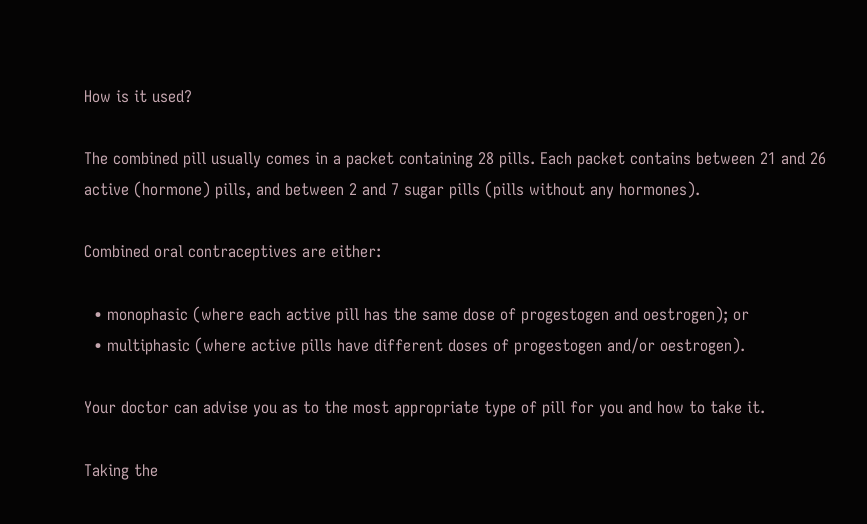How is it used?

The combined pill usually comes in a packet containing 28 pills. Each packet contains between 21 and 26 active (hormone) pills, and between 2 and 7 sugar pills (pills without any hormones).

Combined oral contraceptives are either:

  • monophasic (where each active pill has the same dose of progestogen and oestrogen); or
  • multiphasic (where active pills have different doses of progestogen and/or oestrogen).

Your doctor can advise you as to the most appropriate type of pill for you and how to take it.

Taking the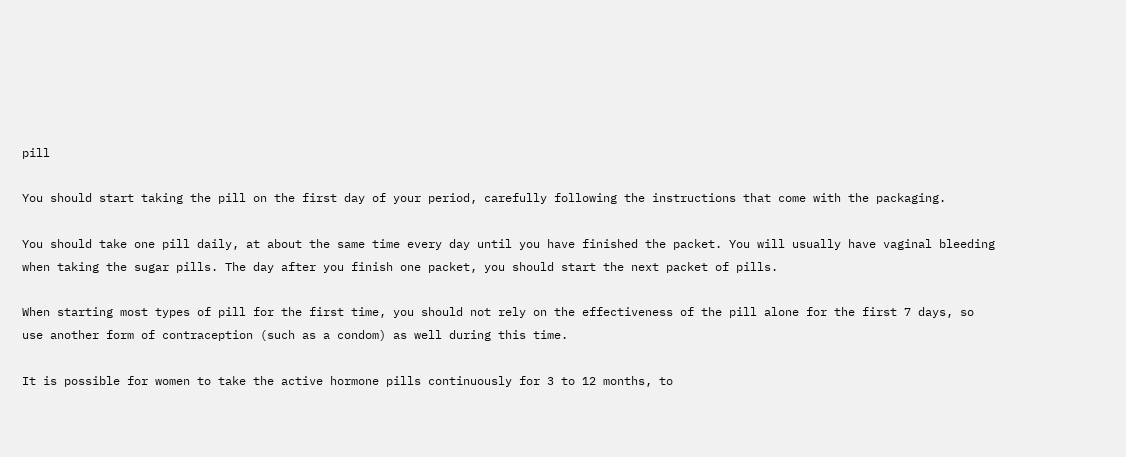pill

You should start taking the pill on the first day of your period, carefully following the instructions that come with the packaging.

You should take one pill daily, at about the same time every day until you have finished the packet. You will usually have vaginal bleeding when taking the sugar pills. The day after you finish one packet, you should start the next packet of pills.

When starting most types of pill for the first time, you should not rely on the effectiveness of the pill alone for the first 7 days, so use another form of contraception (such as a condom) as well during this time.

It is possible for women to take the active hormone pills continuously for 3 to 12 months, to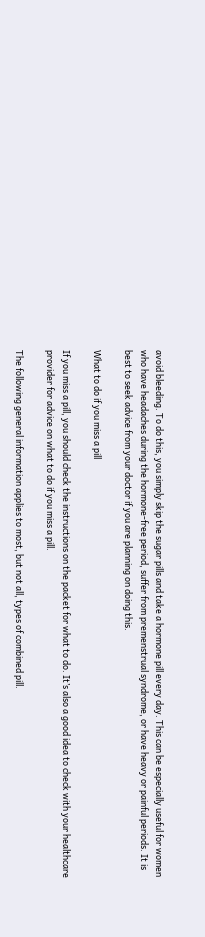avoid bleeding. To do this, you simply skip the sugar pills and take a hormone pill every day. This can be especially useful for women who have headaches during the hormone-free period, suffer from premenstrual syndrome, or have heavy or painful periods. It is best to seek advice from your doctor if you are planning on doing this.

What to do if you miss a pill

If you miss a pill, you should check the instructions on the packet for what to do. It’s also a good idea to check with your healthcare provider for advice on what to do if you miss a pill.

The following general information applies to most, but not all, types of combined pill.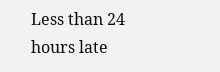Less than 24 hours late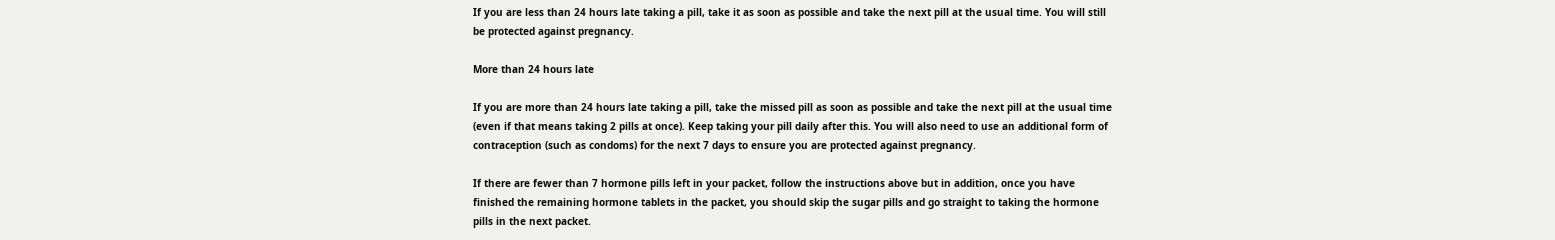If you are less than 24 hours late taking a pill, take it as soon as possible and take the next pill at the usual time. You will still be protected against pregnancy.

More than 24 hours late

If you are more than 24 hours late taking a pill, take the missed pill as soon as possible and take the next pill at the usual time (even if that means taking 2 pills at once). Keep taking your pill daily after this. You will also need to use an additional form of contraception (such as condoms) for the next 7 days to ensure you are protected against pregnancy.

If there are fewer than 7 hormone pills left in your packet, follow the instructions above but in addition, once you have finished the remaining hormone tablets in the packet, you should skip the sugar pills and go straight to taking the hormone pills in the next packet.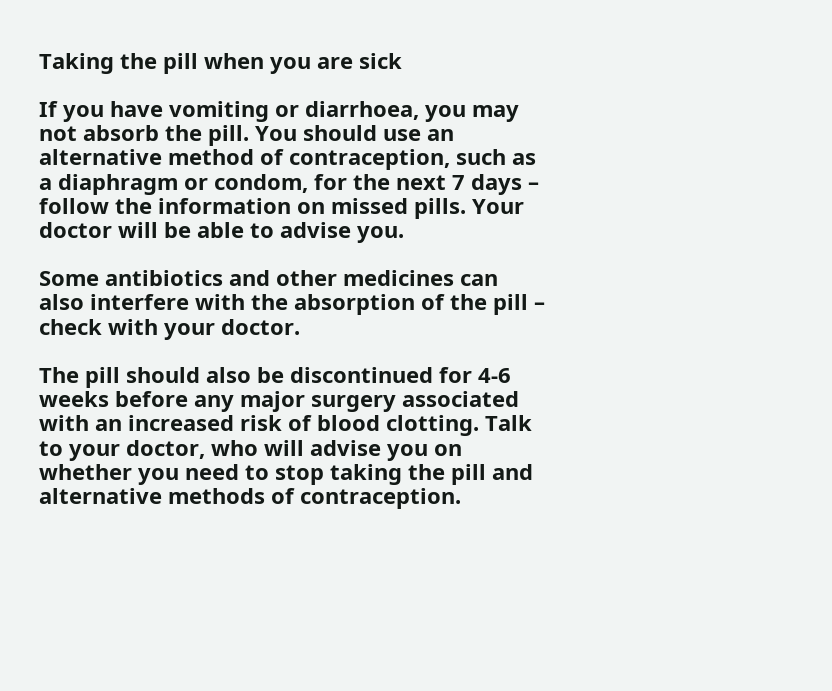Taking the pill when you are sick

If you have vomiting or diarrhoea, you may not absorb the pill. You should use an alternative method of contraception, such as a diaphragm or condom, for the next 7 days – follow the information on missed pills. Your doctor will be able to advise you.

Some antibiotics and other medicines can also interfere with the absorption of the pill – check with your doctor.

The pill should also be discontinued for 4-6 weeks before any major surgery associated with an increased risk of blood clotting. Talk to your doctor, who will advise you on whether you need to stop taking the pill and alternative methods of contraception.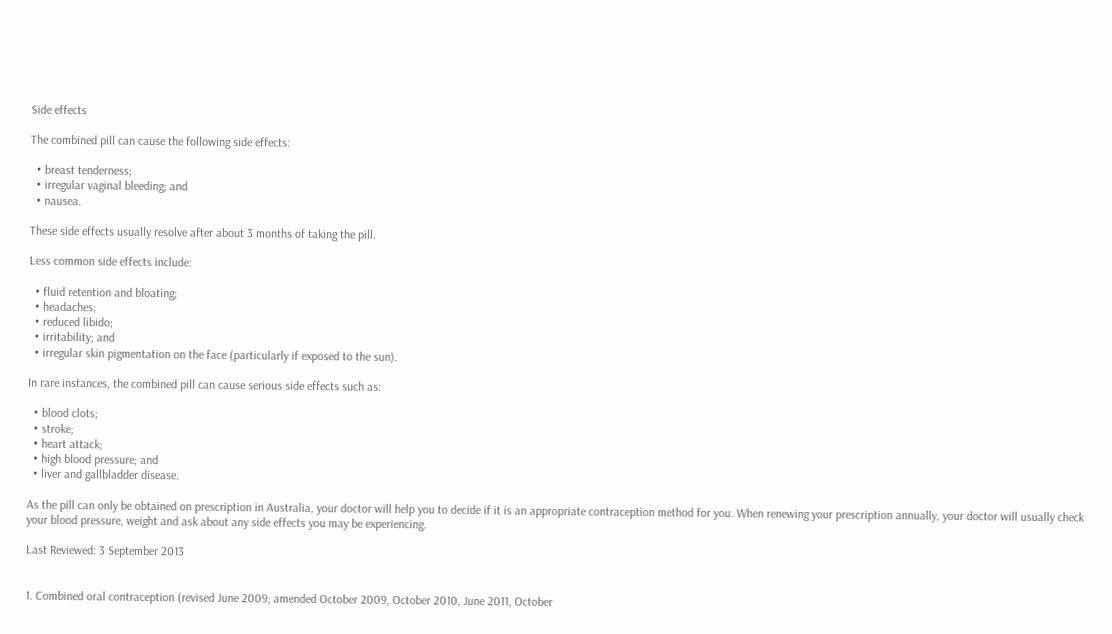Side effects

The combined pill can cause the following side effects:

  • breast tenderness;
  • irregular vaginal bleeding; and
  • nausea.

These side effects usually resolve after about 3 months of taking the pill.

Less common side effects include:

  • fluid retention and bloating;
  • headaches;
  • reduced libido;
  • irritability; and
  • irregular skin pigmentation on the face (particularly if exposed to the sun).

In rare instances, the combined pill can cause serious side effects such as:

  • blood clots;
  • stroke;
  • heart attack;
  • high blood pressure; and
  • liver and gallbladder disease.

As the pill can only be obtained on prescription in Australia, your doctor will help you to decide if it is an appropriate contraception method for you. When renewing your prescription annually, your doctor will usually check your blood pressure, weight and ask about any side effects you may be experiencing.

Last Reviewed: 3 September 2013


1. Combined oral contraception (revised June 2009; amended October 2009, October 2010, June 2011, October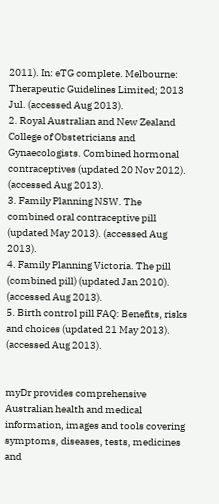2011). In: eTG complete. Melbourne: Therapeutic Guidelines Limited; 2013 Jul. (accessed Aug 2013).
2. Royal Australian and New Zealand College of Obstetricians and Gynaecologists. Combined hormonal contraceptives (updated 20 Nov 2012). (accessed Aug 2013).
3. Family Planning NSW. The combined oral contraceptive pill (updated May 2013). (accessed Aug 2013).
4. Family Planning Victoria. The pill (combined pill) (updated Jan 2010). (accessed Aug 2013).
5. Birth control pill FAQ: Benefits, risks and choices (updated 21 May 2013). (accessed Aug 2013).


myDr provides comprehensive Australian health and medical information, images and tools covering symptoms, diseases, tests, medicines and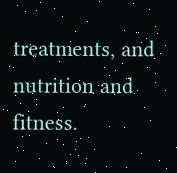treatments, and nutrition and fitness.